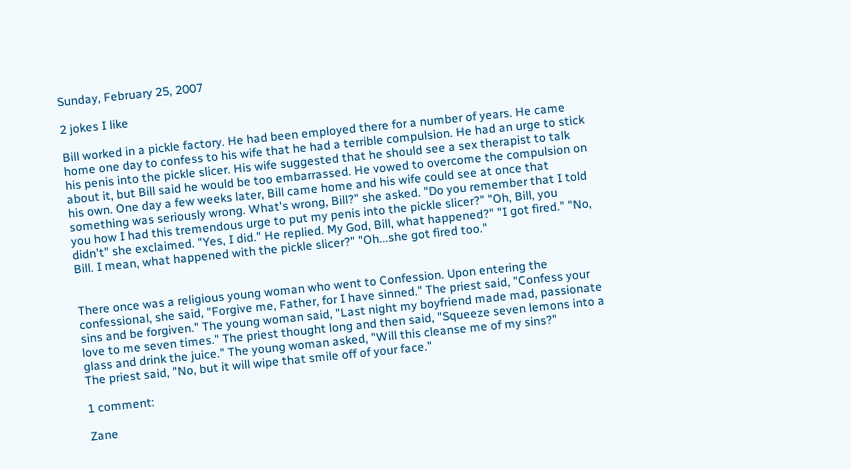Sunday, February 25, 2007

2 jokes I like

Bill worked in a pickle factory. He had been employed there for a number of years. He came home one day to confess to his wife that he had a terrible compulsion. He had an urge to stick his penis into the pickle slicer. His wife suggested that he should see a sex therapist to talk about it, but Bill said he would be too embarrassed. He vowed to overcome the compulsion on his own. One day a few weeks later, Bill came home and his wife could see at once that something was seriously wrong. What's wrong, Bill?" she asked. "Do you remember that I told you how I had this tremendous urge to put my penis into the pickle slicer?" "Oh, Bill, you didn't" she exclaimed. "Yes, I did." He replied. My God, Bill, what happened?" "I got fired." "No, Bill. I mean, what happened with the pickle slicer?" "Oh...she got fired too."


There once was a religious young woman who went to Confession. Upon entering the confessional, she said, "Forgive me, Father, for I have sinned." The priest said, "Confess your sins and be forgiven." The young woman said, "Last night my boyfriend made mad, passionate love to me seven times." The priest thought long and then said, "Squeeze seven lemons into a glass and drink the juice." The young woman asked, "Will this cleanse me of my sins?"
The priest said, "No, but it will wipe that smile off of your face."

1 comment:

Zane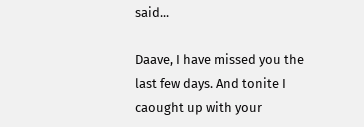said...

Daave, I have missed you the last few days. And tonite I caought up with your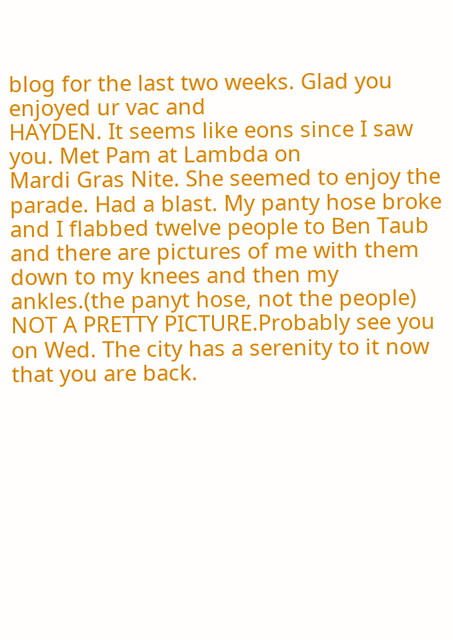blog for the last two weeks. Glad you enjoyed ur vac and
HAYDEN. It seems like eons since I saw you. Met Pam at Lambda on
Mardi Gras Nite. She seemed to enjoy the parade. Had a blast. My panty hose broke and I flabbed twelve people to Ben Taub and there are pictures of me with them down to my knees and then my ankles.(the panyt hose, not the people) NOT A PRETTY PICTURE.Probably see you on Wed. The city has a serenity to it now that you are back.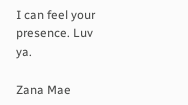I can feel your presence. Luv ya.

Zana Mae